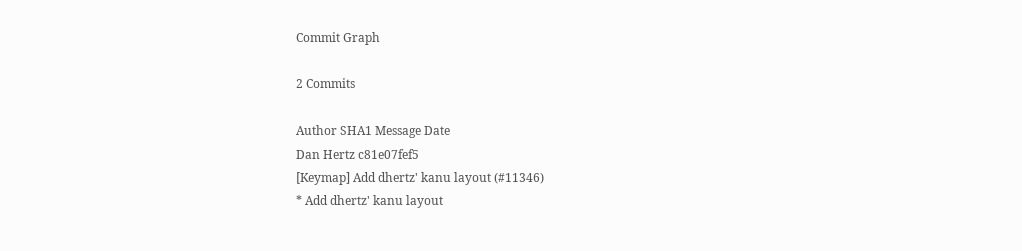Commit Graph

2 Commits

Author SHA1 Message Date
Dan Hertz c81e07fef5
[Keymap] Add dhertz' kanu layout (#11346)
* Add dhertz' kanu layout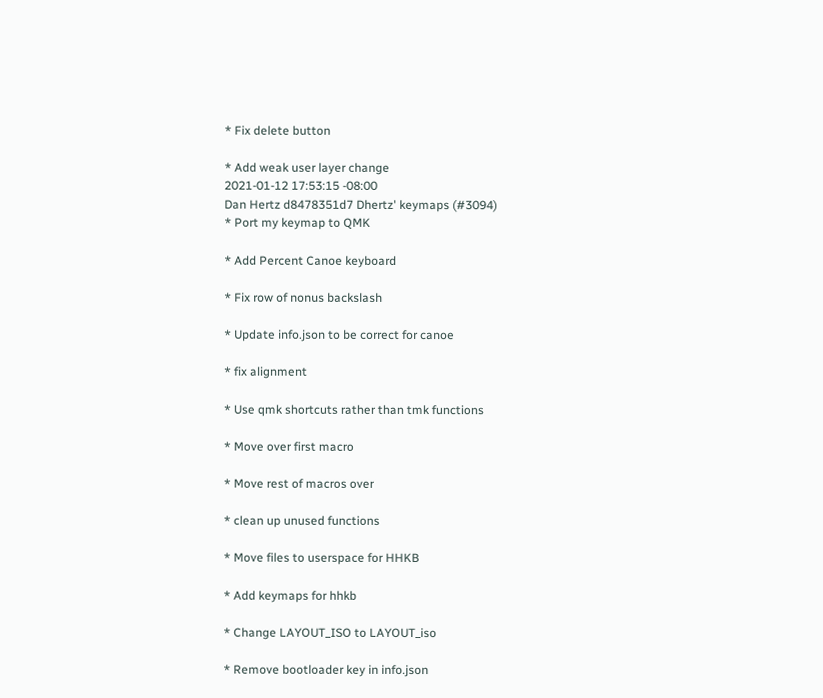* Fix delete button

* Add weak user layer change
2021-01-12 17:53:15 -08:00
Dan Hertz d8478351d7 Dhertz' keymaps (#3094)
* Port my keymap to QMK

* Add Percent Canoe keyboard

* Fix row of nonus backslash

* Update info.json to be correct for canoe

* fix alignment

* Use qmk shortcuts rather than tmk functions

* Move over first macro

* Move rest of macros over

* clean up unused functions

* Move files to userspace for HHKB

* Add keymaps for hhkb

* Change LAYOUT_ISO to LAYOUT_iso

* Remove bootloader key in info.json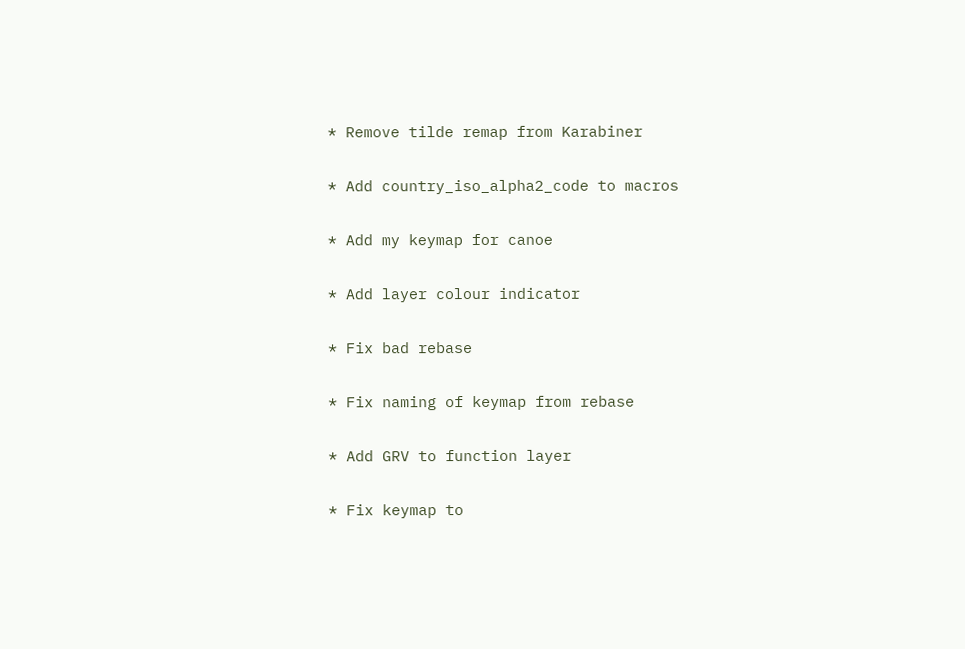* Remove tilde remap from Karabiner

* Add country_iso_alpha2_code to macros

* Add my keymap for canoe

* Add layer colour indicator

* Fix bad rebase

* Fix naming of keymap from rebase

* Add GRV to function layer

* Fix keymap to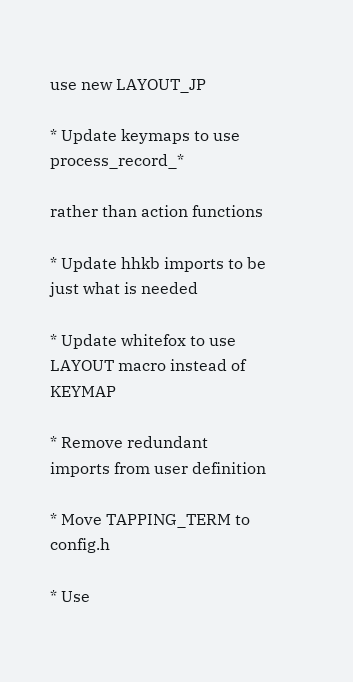use new LAYOUT_JP

* Update keymaps to use process_record_*

rather than action functions

* Update hhkb imports to be just what is needed

* Update whitefox to use LAYOUT macro instead of KEYMAP

* Remove redundant imports from user definition

* Move TAPPING_TERM to config.h

* Use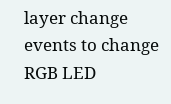layer change events to change RGB LED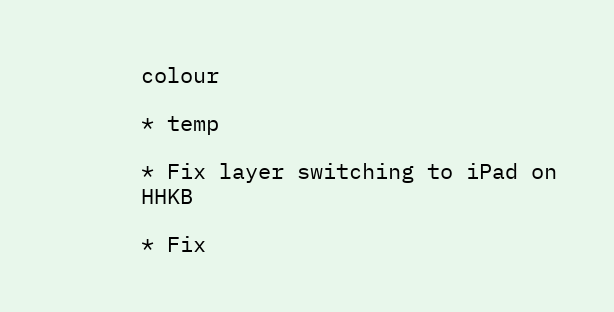colour

* temp

* Fix layer switching to iPad on HHKB

* Fix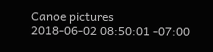Canoe pictures
2018-06-02 08:50:01 -07:00